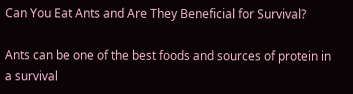Can You Eat Ants and Are They Beneficial for Survival?

Ants can be one of the best foods and sources of protein in a survival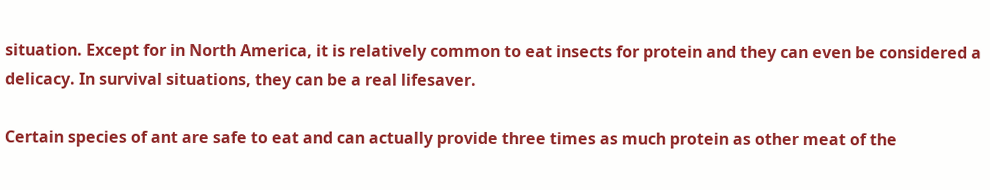situation. Except for in North America, it is relatively common to eat insects for protein and they can even be considered a delicacy. In survival situations, they can be a real lifesaver.

Certain species of ant are safe to eat and can actually provide three times as much protein as other meat of the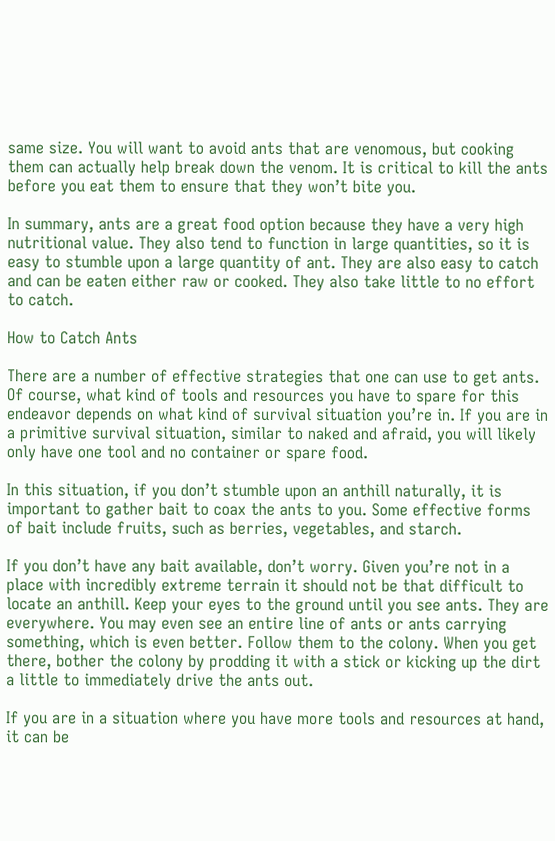same size. You will want to avoid ants that are venomous, but cooking them can actually help break down the venom. It is critical to kill the ants before you eat them to ensure that they won’t bite you.

In summary, ants are a great food option because they have a very high nutritional value. They also tend to function in large quantities, so it is easy to stumble upon a large quantity of ant. They are also easy to catch and can be eaten either raw or cooked. They also take little to no effort to catch.

How to Catch Ants

There are a number of effective strategies that one can use to get ants. Of course, what kind of tools and resources you have to spare for this endeavor depends on what kind of survival situation you’re in. If you are in a primitive survival situation, similar to naked and afraid, you will likely only have one tool and no container or spare food.

In this situation, if you don’t stumble upon an anthill naturally, it is important to gather bait to coax the ants to you. Some effective forms of bait include fruits, such as berries, vegetables, and starch.

If you don’t have any bait available, don’t worry. Given you’re not in a place with incredibly extreme terrain it should not be that difficult to locate an anthill. Keep your eyes to the ground until you see ants. They are everywhere. You may even see an entire line of ants or ants carrying something, which is even better. Follow them to the colony. When you get there, bother the colony by prodding it with a stick or kicking up the dirt a little to immediately drive the ants out.

If you are in a situation where you have more tools and resources at hand, it can be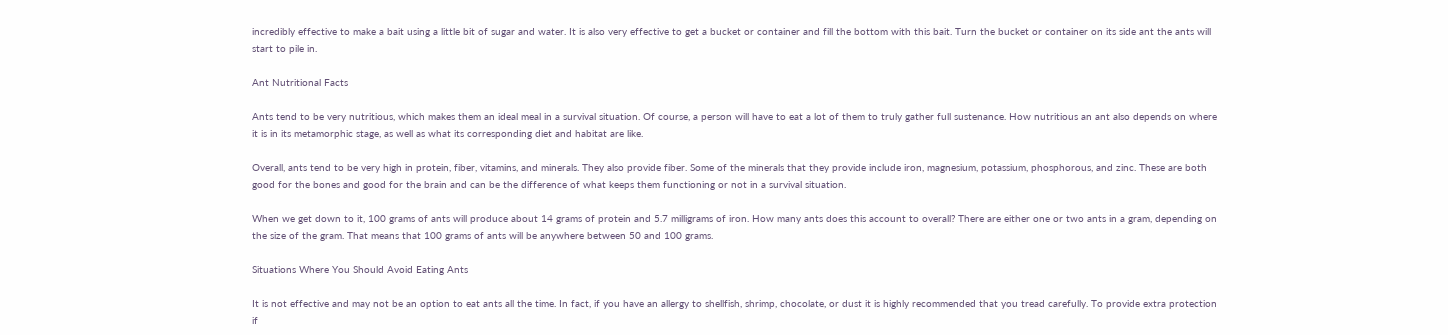incredibly effective to make a bait using a little bit of sugar and water. It is also very effective to get a bucket or container and fill the bottom with this bait. Turn the bucket or container on its side ant the ants will start to pile in.

Ant Nutritional Facts

Ants tend to be very nutritious, which makes them an ideal meal in a survival situation. Of course, a person will have to eat a lot of them to truly gather full sustenance. How nutritious an ant also depends on where it is in its metamorphic stage, as well as what its corresponding diet and habitat are like.

Overall, ants tend to be very high in protein, fiber, vitamins, and minerals. They also provide fiber. Some of the minerals that they provide include iron, magnesium, potassium, phosphorous, and zinc. These are both good for the bones and good for the brain and can be the difference of what keeps them functioning or not in a survival situation.

When we get down to it, 100 grams of ants will produce about 14 grams of protein and 5.7 milligrams of iron. How many ants does this account to overall? There are either one or two ants in a gram, depending on the size of the gram. That means that 100 grams of ants will be anywhere between 50 and 100 grams.

Situations Where You Should Avoid Eating Ants

It is not effective and may not be an option to eat ants all the time. In fact, if you have an allergy to shellfish, shrimp, chocolate, or dust it is highly recommended that you tread carefully. To provide extra protection if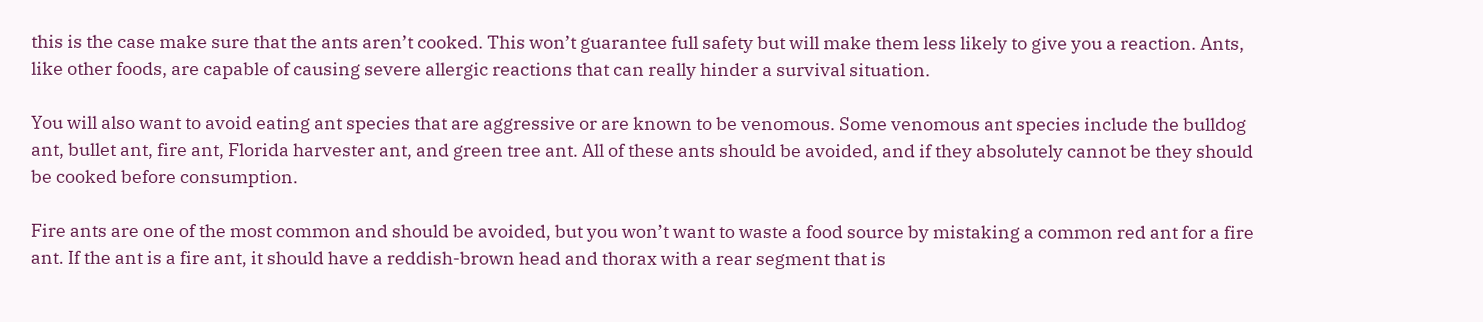this is the case make sure that the ants aren’t cooked. This won’t guarantee full safety but will make them less likely to give you a reaction. Ants, like other foods, are capable of causing severe allergic reactions that can really hinder a survival situation.

You will also want to avoid eating ant species that are aggressive or are known to be venomous. Some venomous ant species include the bulldog ant, bullet ant, fire ant, Florida harvester ant, and green tree ant. All of these ants should be avoided, and if they absolutely cannot be they should be cooked before consumption.

Fire ants are one of the most common and should be avoided, but you won’t want to waste a food source by mistaking a common red ant for a fire ant. If the ant is a fire ant, it should have a reddish-brown head and thorax with a rear segment that is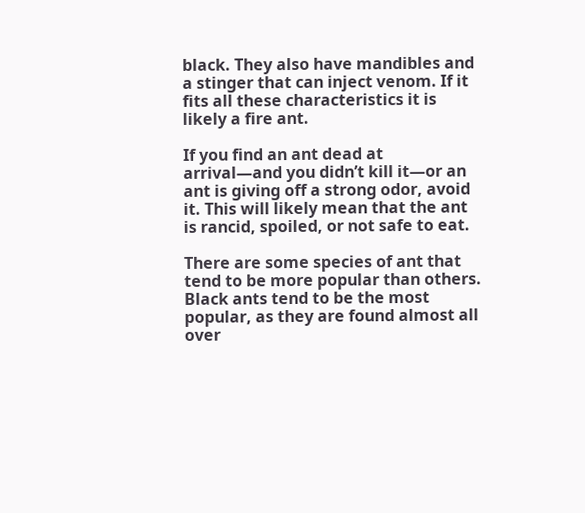black. They also have mandibles and a stinger that can inject venom. If it fits all these characteristics it is likely a fire ant.

If you find an ant dead at arrival—and you didn’t kill it—or an ant is giving off a strong odor, avoid it. This will likely mean that the ant is rancid, spoiled, or not safe to eat.

There are some species of ant that tend to be more popular than others. Black ants tend to be the most popular, as they are found almost all over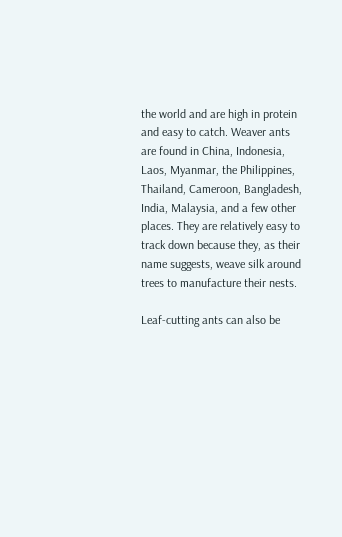the world and are high in protein and easy to catch. Weaver ants are found in China, Indonesia, Laos, Myanmar, the Philippines, Thailand, Cameroon, Bangladesh, India, Malaysia, and a few other places. They are relatively easy to track down because they, as their name suggests, weave silk around trees to manufacture their nests.

Leaf-cutting ants can also be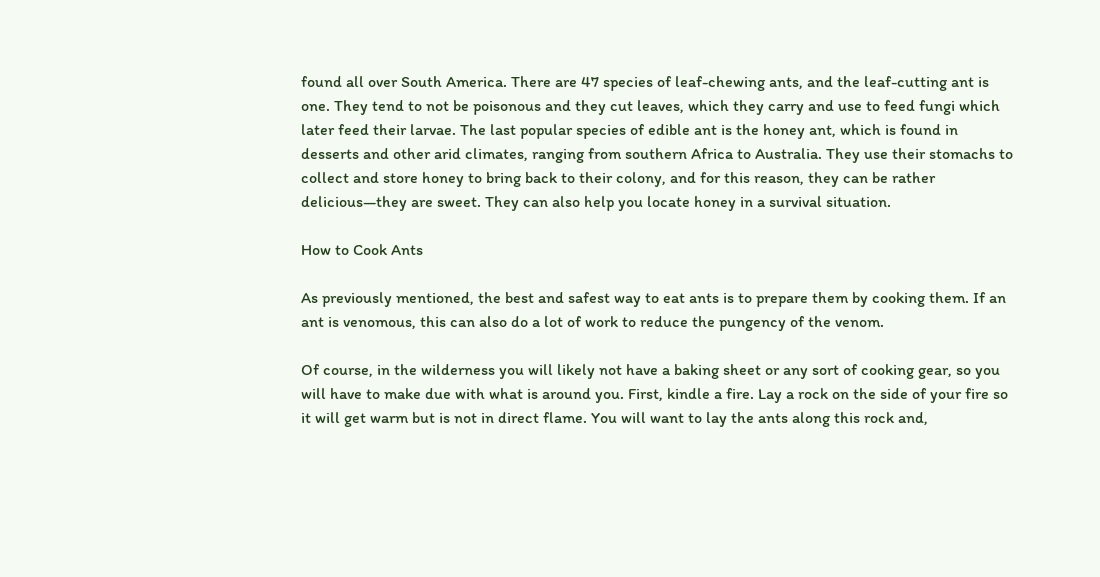found all over South America. There are 47 species of leaf-chewing ants, and the leaf-cutting ant is one. They tend to not be poisonous and they cut leaves, which they carry and use to feed fungi which later feed their larvae. The last popular species of edible ant is the honey ant, which is found in desserts and other arid climates, ranging from southern Africa to Australia. They use their stomachs to collect and store honey to bring back to their colony, and for this reason, they can be rather delicious—they are sweet. They can also help you locate honey in a survival situation.

How to Cook Ants

As previously mentioned, the best and safest way to eat ants is to prepare them by cooking them. If an ant is venomous, this can also do a lot of work to reduce the pungency of the venom.

Of course, in the wilderness you will likely not have a baking sheet or any sort of cooking gear, so you will have to make due with what is around you. First, kindle a fire. Lay a rock on the side of your fire so it will get warm but is not in direct flame. You will want to lay the ants along this rock and,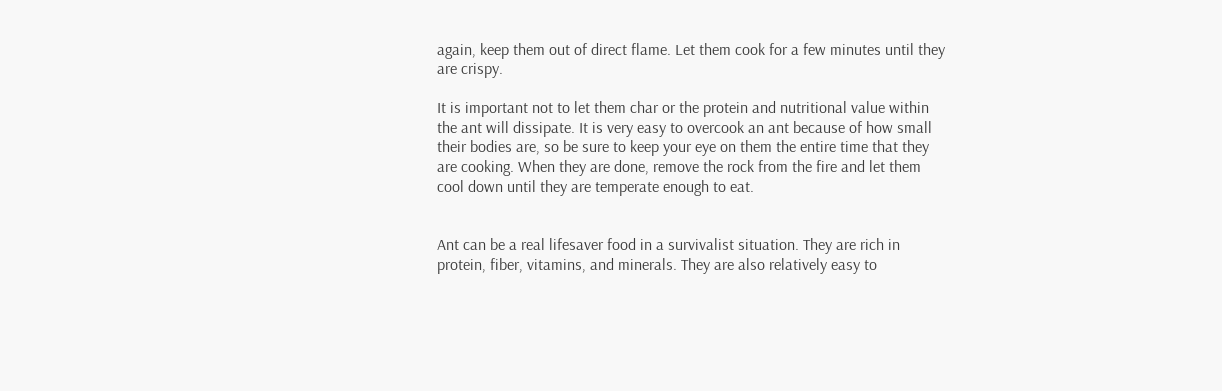again, keep them out of direct flame. Let them cook for a few minutes until they are crispy.

It is important not to let them char or the protein and nutritional value within the ant will dissipate. It is very easy to overcook an ant because of how small their bodies are, so be sure to keep your eye on them the entire time that they are cooking. When they are done, remove the rock from the fire and let them cool down until they are temperate enough to eat.


Ant can be a real lifesaver food in a survivalist situation. They are rich in protein, fiber, vitamins, and minerals. They are also relatively easy to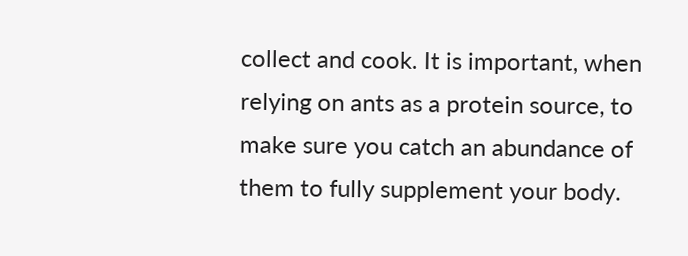collect and cook. It is important, when relying on ants as a protein source, to make sure you catch an abundance of them to fully supplement your body.